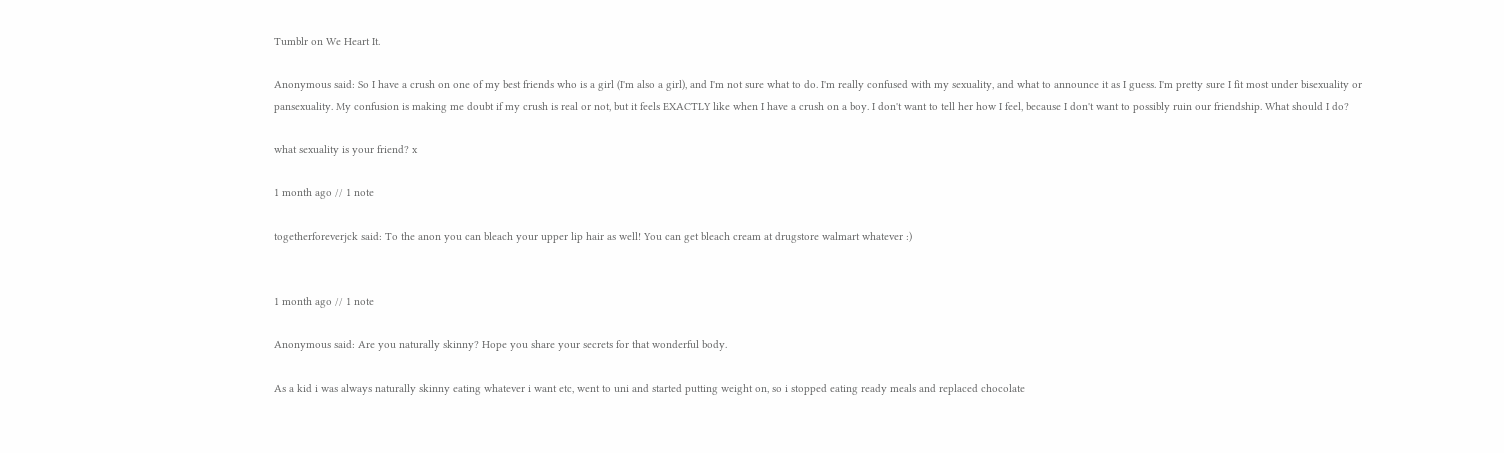Tumblr on We Heart It.

Anonymous said: So I have a crush on one of my best friends who is a girl (I'm also a girl), and I'm not sure what to do. I'm really confused with my sexuality, and what to announce it as I guess. I'm pretty sure I fit most under bisexuality or pansexuality. My confusion is making me doubt if my crush is real or not, but it feels EXACTLY like when I have a crush on a boy. I don't want to tell her how I feel, because I don't want to possibly ruin our friendship. What should I do?

what sexuality is your friend? x

1 month ago // 1 note

togetherforeverjck said: To the anon you can bleach your upper lip hair as well! You can get bleach cream at drugstore walmart whatever :)


1 month ago // 1 note

Anonymous said: Are you naturally skinny? Hope you share your secrets for that wonderful body.

As a kid i was always naturally skinny eating whatever i want etc, went to uni and started putting weight on, so i stopped eating ready meals and replaced chocolate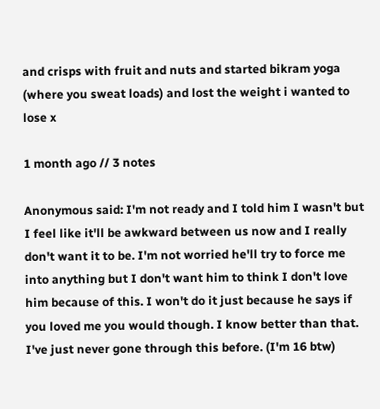and crisps with fruit and nuts and started bikram yoga (where you sweat loads) and lost the weight i wanted to lose x

1 month ago // 3 notes

Anonymous said: I'm not ready and I told him I wasn't but I feel like it'll be awkward between us now and I really don't want it to be. I'm not worried he'll try to force me into anything but I don't want him to think I don't love him because of this. I won't do it just because he says if you loved me you would though. I know better than that. I've just never gone through this before. (I'm 16 btw)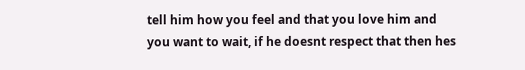tell him how you feel and that you love him and you want to wait, if he doesnt respect that then hes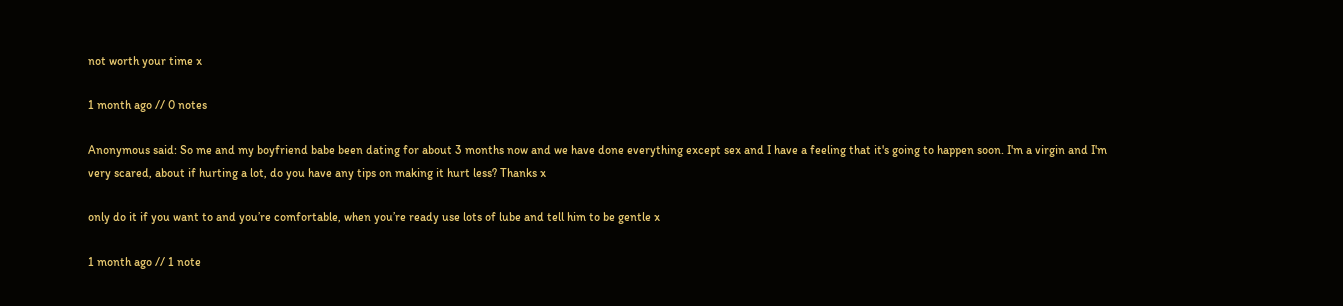not worth your time x

1 month ago // 0 notes

Anonymous said: So me and my boyfriend babe been dating for about 3 months now and we have done everything except sex and I have a feeling that it's going to happen soon. I'm a virgin and I'm very scared, about if hurting a lot, do you have any tips on making it hurt less? Thanks x

only do it if you want to and you’re comfortable, when you’re ready use lots of lube and tell him to be gentle x

1 month ago // 1 note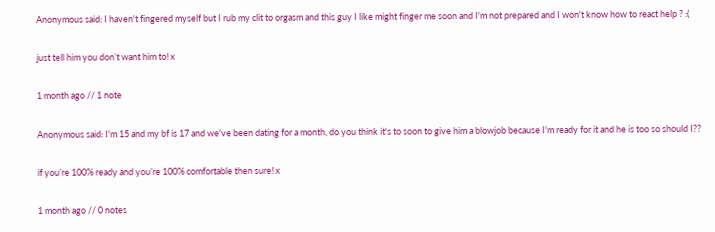Anonymous said: I haven't fingered myself but I rub my clit to orgasm and this guy I like might finger me soon and I'm not prepared and I won't know how to react help ? :(

just tell him you don’t want him to! x

1 month ago // 1 note

Anonymous said: I'm 15 and my bf is 17 and we've been dating for a month, do you think it's to soon to give him a blowjob because I'm ready for it and he is too so should I??

if you’re 100% ready and you’re 100% comfortable then sure! x

1 month ago // 0 notes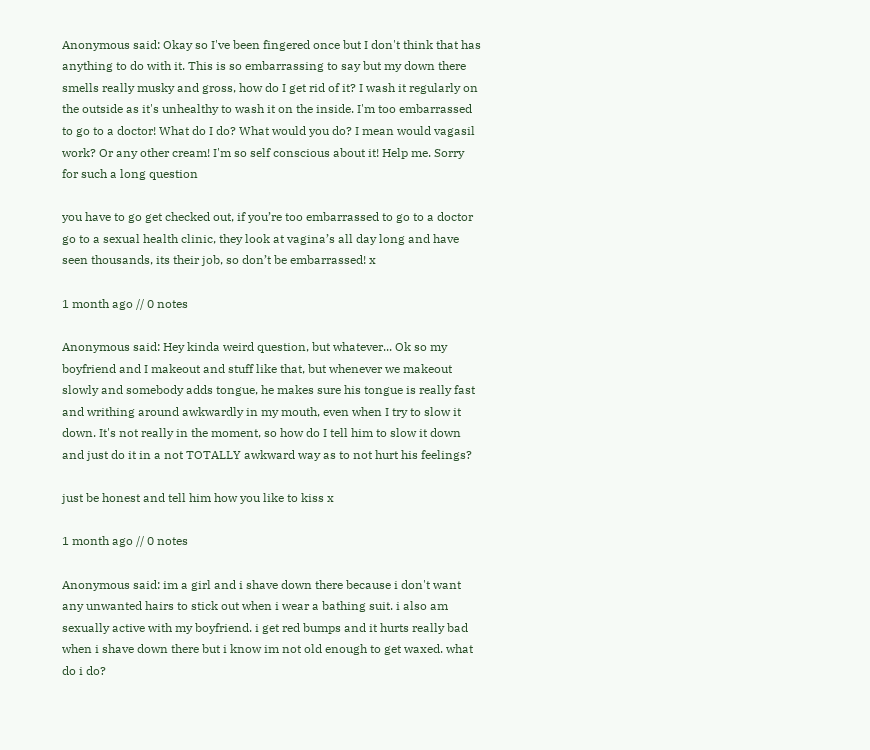Anonymous said: Okay so I've been fingered once but I don't think that has anything to do with it. This is so embarrassing to say but my down there smells really musky and gross, how do I get rid of it? I wash it regularly on the outside as it's unhealthy to wash it on the inside. I'm too embarrassed to go to a doctor! What do I do? What would you do? I mean would vagasil work? Or any other cream! I'm so self conscious about it! Help me. Sorry for such a long question

you have to go get checked out, if you’re too embarrassed to go to a doctor go to a sexual health clinic, they look at vagina’s all day long and have seen thousands, its their job, so don’t be embarrassed! x

1 month ago // 0 notes

Anonymous said: Hey kinda weird question, but whatever... Ok so my boyfriend and I makeout and stuff like that, but whenever we makeout slowly and somebody adds tongue, he makes sure his tongue is really fast and writhing around awkwardly in my mouth, even when I try to slow it down. It's not really in the moment, so how do I tell him to slow it down and just do it in a not TOTALLY awkward way as to not hurt his feelings?

just be honest and tell him how you like to kiss x

1 month ago // 0 notes

Anonymous said: im a girl and i shave down there because i don't want any unwanted hairs to stick out when i wear a bathing suit. i also am sexually active with my boyfriend. i get red bumps and it hurts really bad when i shave down there but i know im not old enough to get waxed. what do i do?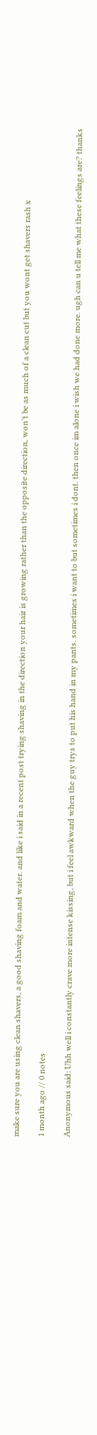make sure you are using clean shavers, a good shaving foam and water. and like i said in a recent post trying shaving in the direction your hair is growing rather than the opposite direction, won’t be as much of a clean cut but you wont get shavers rash x

1 month ago // 0 notes

Anonymous said: Uhh well i constantly crave more intense kissing, but i feel awkward when the guy trys to put his hand in my pants. sometimes i want to but sometimes i dont. then once im alone i wish we had done more. ugh can u tell me what these feelings are? thanks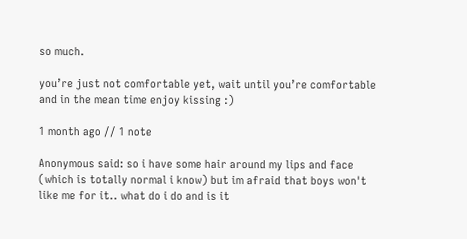so much.

you’re just not comfortable yet, wait until you’re comfortable and in the mean time enjoy kissing :)

1 month ago // 1 note

Anonymous said: so i have some hair around my lips and face (which is totally normal i know) but im afraid that boys won't like me for it.. what do i do and is it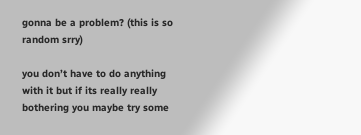gonna be a problem? (this is so random srry)

you don’t have to do anything with it but if its really really bothering you maybe try some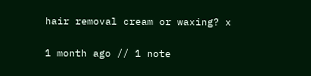hair removal cream or waxing? x

1 month ago // 1 note